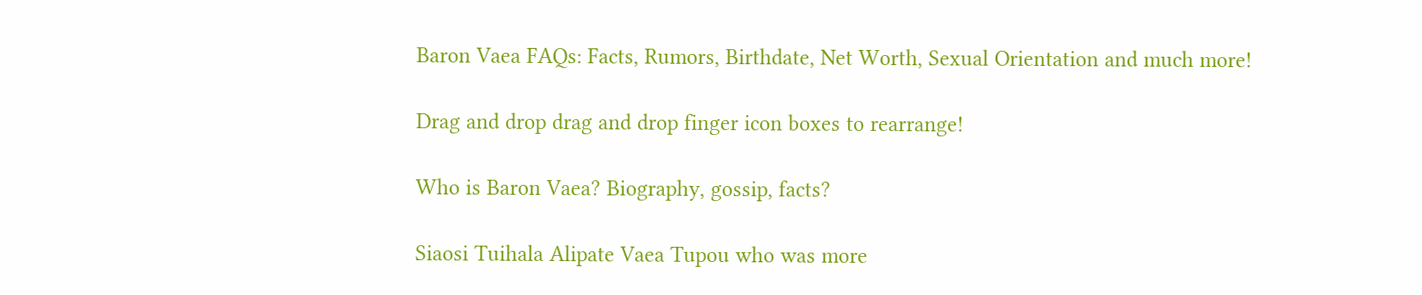Baron Vaea FAQs: Facts, Rumors, Birthdate, Net Worth, Sexual Orientation and much more!

Drag and drop drag and drop finger icon boxes to rearrange!

Who is Baron Vaea? Biography, gossip, facts?

Siaosi Tuihala Alipate Vaea Tupou who was more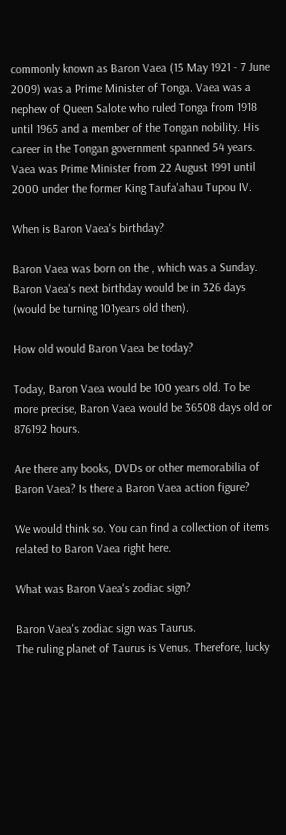commonly known as Baron Vaea (15 May 1921 - 7 June 2009) was a Prime Minister of Tonga. Vaea was a nephew of Queen Salote who ruled Tonga from 1918 until 1965 and a member of the Tongan nobility. His career in the Tongan government spanned 54 years. Vaea was Prime Minister from 22 August 1991 until 2000 under the former King Taufa'ahau Tupou IV.

When is Baron Vaea's birthday?

Baron Vaea was born on the , which was a Sunday. Baron Vaea's next birthday would be in 326 days (would be turning 101years old then).

How old would Baron Vaea be today?

Today, Baron Vaea would be 100 years old. To be more precise, Baron Vaea would be 36508 days old or 876192 hours.

Are there any books, DVDs or other memorabilia of Baron Vaea? Is there a Baron Vaea action figure?

We would think so. You can find a collection of items related to Baron Vaea right here.

What was Baron Vaea's zodiac sign?

Baron Vaea's zodiac sign was Taurus.
The ruling planet of Taurus is Venus. Therefore, lucky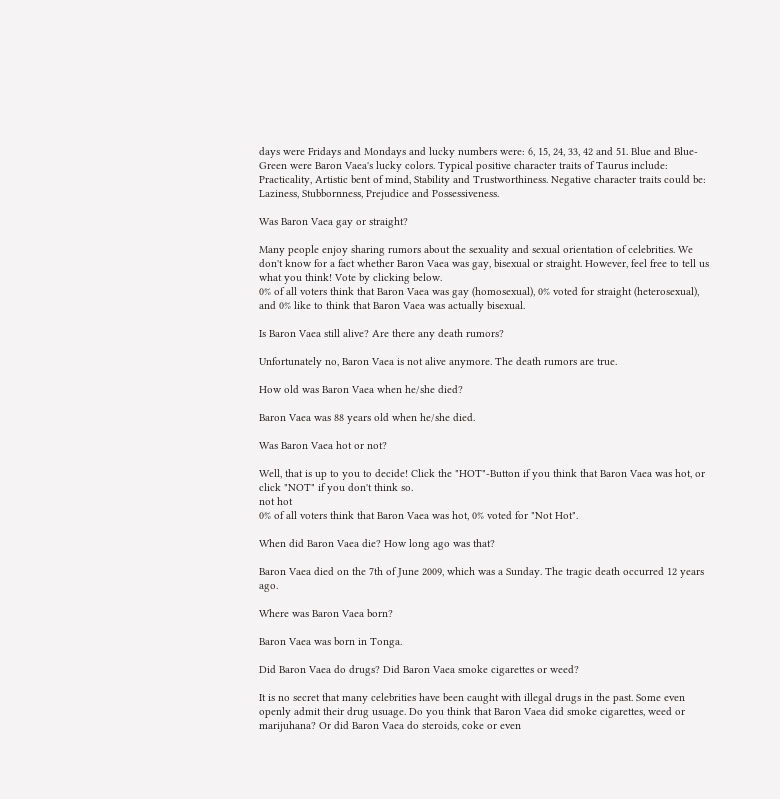days were Fridays and Mondays and lucky numbers were: 6, 15, 24, 33, 42 and 51. Blue and Blue-Green were Baron Vaea's lucky colors. Typical positive character traits of Taurus include: Practicality, Artistic bent of mind, Stability and Trustworthiness. Negative character traits could be: Laziness, Stubbornness, Prejudice and Possessiveness.

Was Baron Vaea gay or straight?

Many people enjoy sharing rumors about the sexuality and sexual orientation of celebrities. We don't know for a fact whether Baron Vaea was gay, bisexual or straight. However, feel free to tell us what you think! Vote by clicking below.
0% of all voters think that Baron Vaea was gay (homosexual), 0% voted for straight (heterosexual), and 0% like to think that Baron Vaea was actually bisexual.

Is Baron Vaea still alive? Are there any death rumors?

Unfortunately no, Baron Vaea is not alive anymore. The death rumors are true.

How old was Baron Vaea when he/she died?

Baron Vaea was 88 years old when he/she died.

Was Baron Vaea hot or not?

Well, that is up to you to decide! Click the "HOT"-Button if you think that Baron Vaea was hot, or click "NOT" if you don't think so.
not hot
0% of all voters think that Baron Vaea was hot, 0% voted for "Not Hot".

When did Baron Vaea die? How long ago was that?

Baron Vaea died on the 7th of June 2009, which was a Sunday. The tragic death occurred 12 years ago.

Where was Baron Vaea born?

Baron Vaea was born in Tonga.

Did Baron Vaea do drugs? Did Baron Vaea smoke cigarettes or weed?

It is no secret that many celebrities have been caught with illegal drugs in the past. Some even openly admit their drug usuage. Do you think that Baron Vaea did smoke cigarettes, weed or marijuhana? Or did Baron Vaea do steroids, coke or even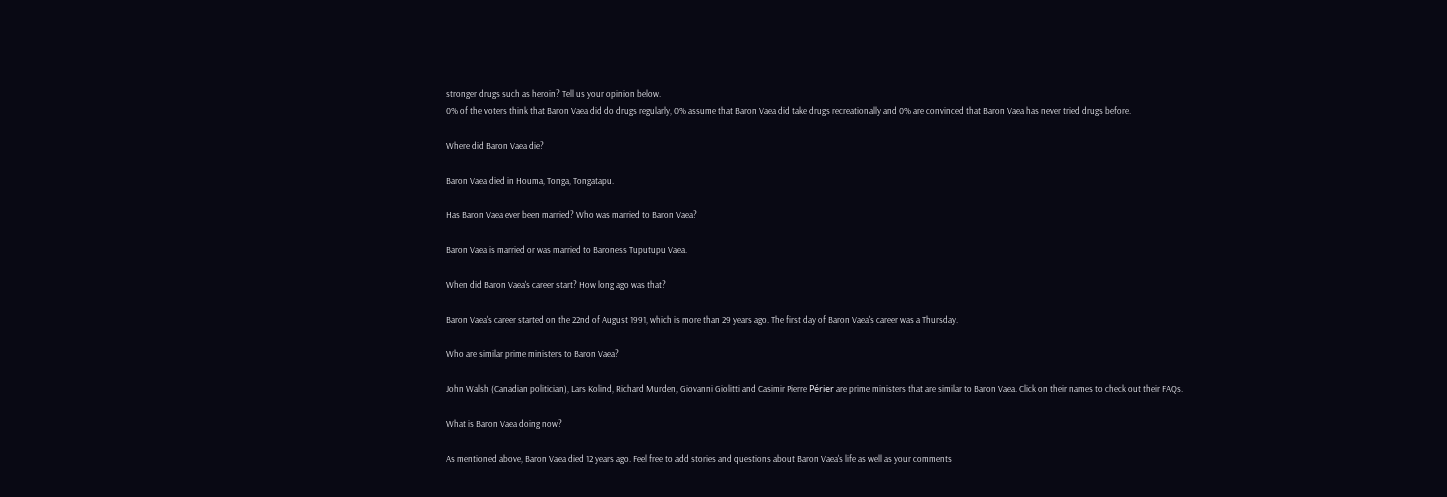stronger drugs such as heroin? Tell us your opinion below.
0% of the voters think that Baron Vaea did do drugs regularly, 0% assume that Baron Vaea did take drugs recreationally and 0% are convinced that Baron Vaea has never tried drugs before.

Where did Baron Vaea die?

Baron Vaea died in Houma, Tonga, Tongatapu.

Has Baron Vaea ever been married? Who was married to Baron Vaea?

Baron Vaea is married or was married to Baroness Tuputupu Vaea.

When did Baron Vaea's career start? How long ago was that?

Baron Vaea's career started on the 22nd of August 1991, which is more than 29 years ago. The first day of Baron Vaea's career was a Thursday.

Who are similar prime ministers to Baron Vaea?

John Walsh (Canadian politician), Lars Kolind, Richard Murden, Giovanni Giolitti and Casimir Pierre Périer are prime ministers that are similar to Baron Vaea. Click on their names to check out their FAQs.

What is Baron Vaea doing now?

As mentioned above, Baron Vaea died 12 years ago. Feel free to add stories and questions about Baron Vaea's life as well as your comments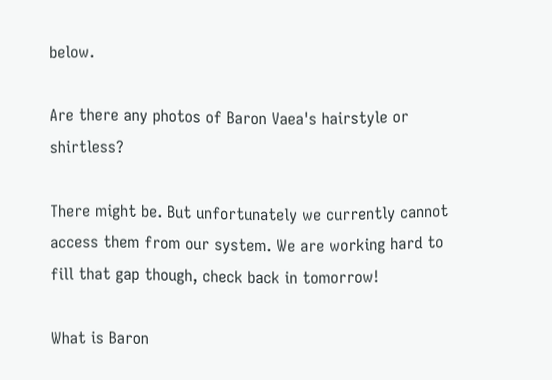below.

Are there any photos of Baron Vaea's hairstyle or shirtless?

There might be. But unfortunately we currently cannot access them from our system. We are working hard to fill that gap though, check back in tomorrow!

What is Baron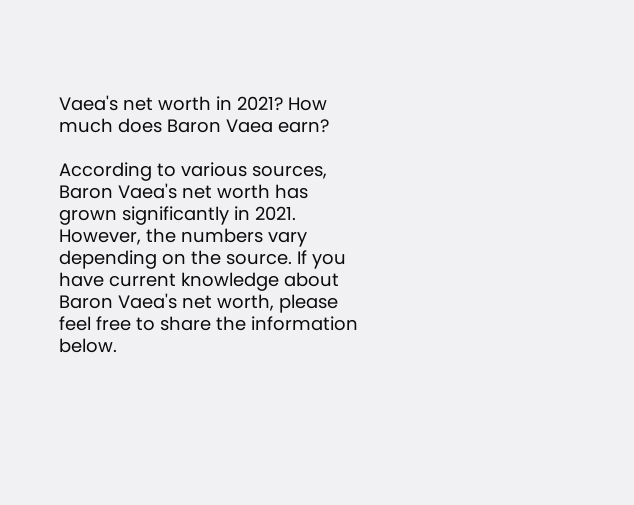Vaea's net worth in 2021? How much does Baron Vaea earn?

According to various sources, Baron Vaea's net worth has grown significantly in 2021. However, the numbers vary depending on the source. If you have current knowledge about Baron Vaea's net worth, please feel free to share the information below.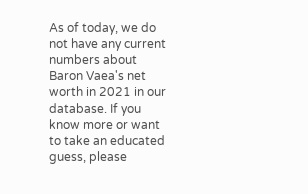As of today, we do not have any current numbers about Baron Vaea's net worth in 2021 in our database. If you know more or want to take an educated guess, please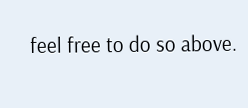feel free to do so above.